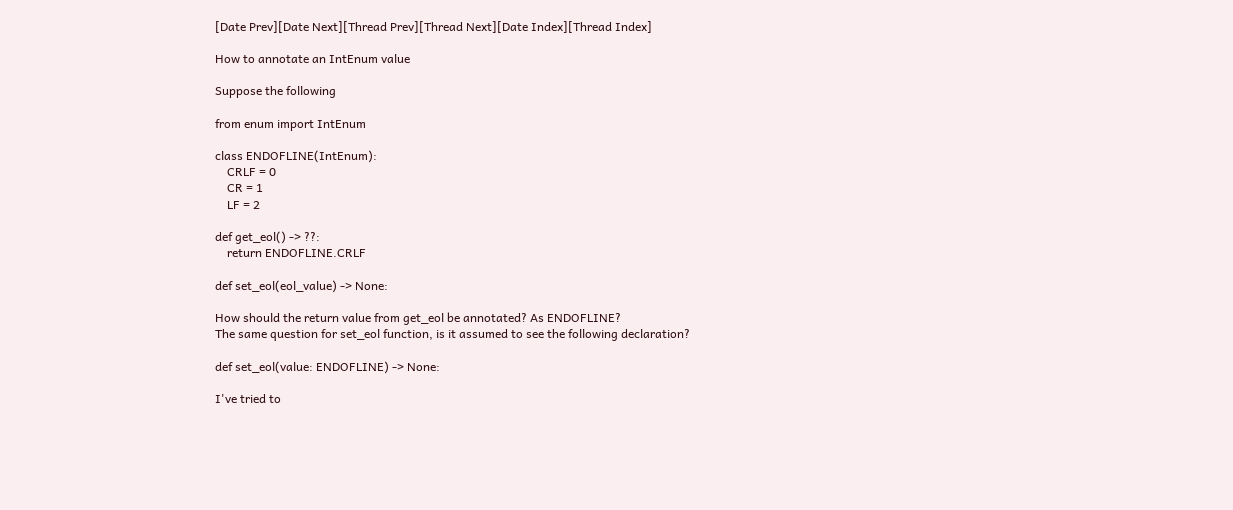[Date Prev][Date Next][Thread Prev][Thread Next][Date Index][Thread Index]

How to annotate an IntEnum value

Suppose the following

from enum import IntEnum

class ENDOFLINE(IntEnum):
    CRLF = 0
    CR = 1
    LF = 2

def get_eol() -> ??:
    return ENDOFLINE.CRLF

def set_eol(eol_value) -> None:

How should the return value from get_eol be annotated? As ENDOFLINE?
The same question for set_eol function, is it assumed to see the following declaration?

def set_eol(value: ENDOFLINE) -> None:

I've tried to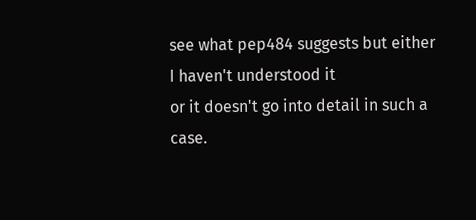see what pep484 suggests but either I haven't understood it
or it doesn't go into detail in such a case.